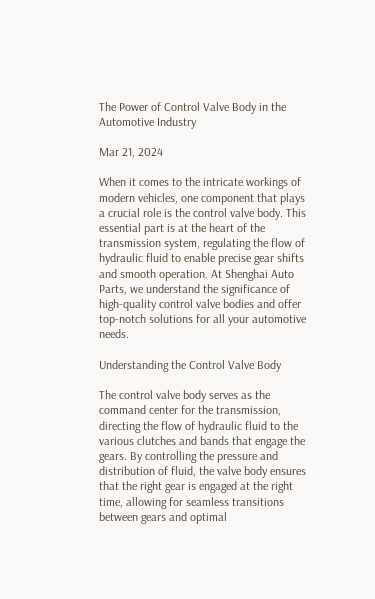The Power of Control Valve Body in the Automotive Industry

Mar 21, 2024

When it comes to the intricate workings of modern vehicles, one component that plays a crucial role is the control valve body. This essential part is at the heart of the transmission system, regulating the flow of hydraulic fluid to enable precise gear shifts and smooth operation. At Shenghai Auto Parts, we understand the significance of high-quality control valve bodies and offer top-notch solutions for all your automotive needs.

Understanding the Control Valve Body

The control valve body serves as the command center for the transmission, directing the flow of hydraulic fluid to the various clutches and bands that engage the gears. By controlling the pressure and distribution of fluid, the valve body ensures that the right gear is engaged at the right time, allowing for seamless transitions between gears and optimal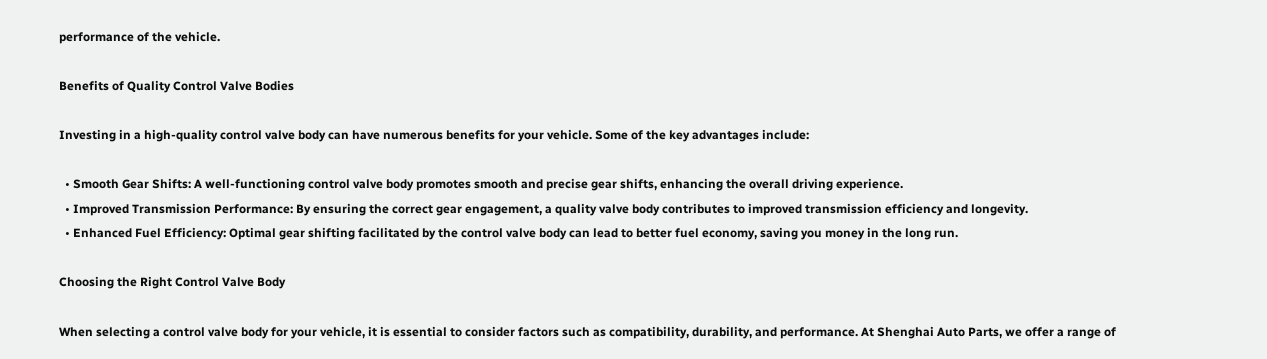performance of the vehicle.

Benefits of Quality Control Valve Bodies

Investing in a high-quality control valve body can have numerous benefits for your vehicle. Some of the key advantages include:

  • Smooth Gear Shifts: A well-functioning control valve body promotes smooth and precise gear shifts, enhancing the overall driving experience.
  • Improved Transmission Performance: By ensuring the correct gear engagement, a quality valve body contributes to improved transmission efficiency and longevity.
  • Enhanced Fuel Efficiency: Optimal gear shifting facilitated by the control valve body can lead to better fuel economy, saving you money in the long run.

Choosing the Right Control Valve Body

When selecting a control valve body for your vehicle, it is essential to consider factors such as compatibility, durability, and performance. At Shenghai Auto Parts, we offer a range of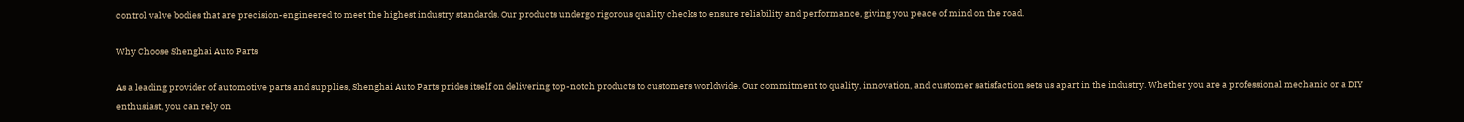control valve bodies that are precision-engineered to meet the highest industry standards. Our products undergo rigorous quality checks to ensure reliability and performance, giving you peace of mind on the road.

Why Choose Shenghai Auto Parts

As a leading provider of automotive parts and supplies, Shenghai Auto Parts prides itself on delivering top-notch products to customers worldwide. Our commitment to quality, innovation, and customer satisfaction sets us apart in the industry. Whether you are a professional mechanic or a DIY enthusiast, you can rely on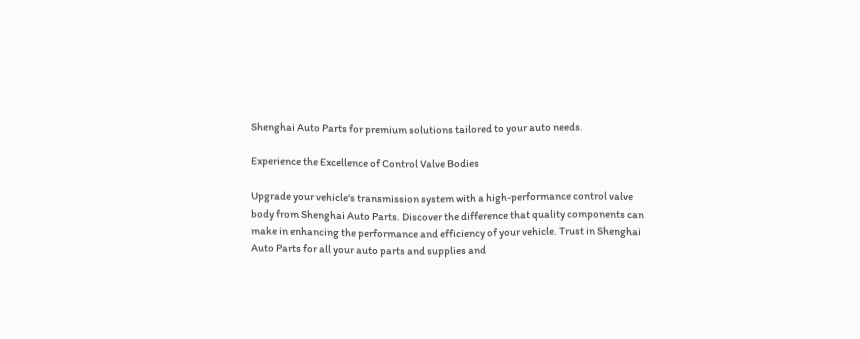Shenghai Auto Parts for premium solutions tailored to your auto needs.

Experience the Excellence of Control Valve Bodies

Upgrade your vehicle's transmission system with a high-performance control valve body from Shenghai Auto Parts. Discover the difference that quality components can make in enhancing the performance and efficiency of your vehicle. Trust in Shenghai Auto Parts for all your auto parts and supplies and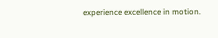experience excellence in motion.